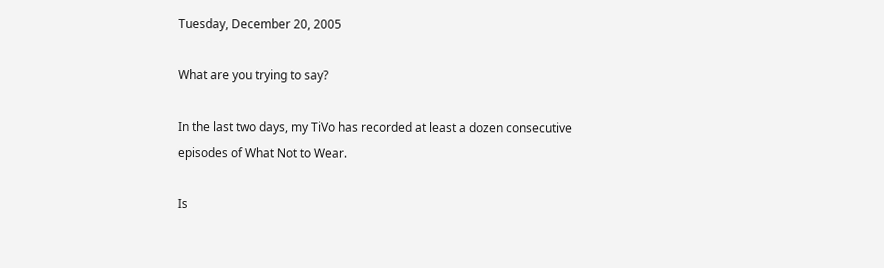Tuesday, December 20, 2005

What are you trying to say?

In the last two days, my TiVo has recorded at least a dozen consecutive episodes of What Not to Wear.

Is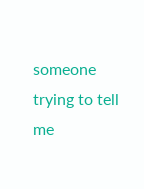someone trying to tell me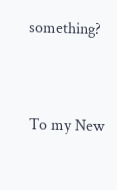something?


To my New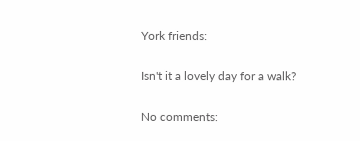York friends:

Isn't it a lovely day for a walk?

No comments: